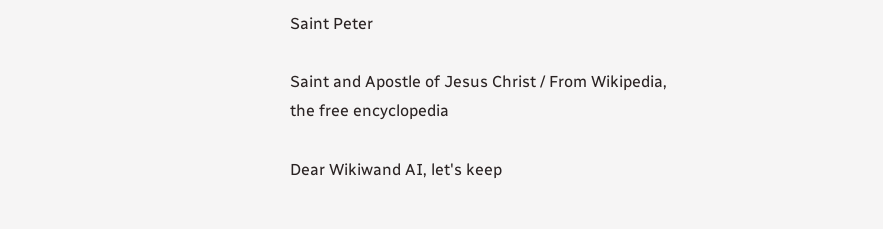Saint Peter

Saint and Apostle of Jesus Christ / From Wikipedia, the free encyclopedia

Dear Wikiwand AI, let's keep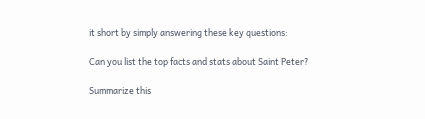it short by simply answering these key questions:

Can you list the top facts and stats about Saint Peter?

Summarize this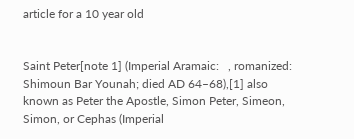article for a 10 year old


Saint Peter[note 1] (Imperial Aramaic:   , romanized: Shimoun Bar Younah; died AD 64–68),[1] also known as Peter the Apostle, Simon Peter, Simeon, Simon, or Cephas (Imperial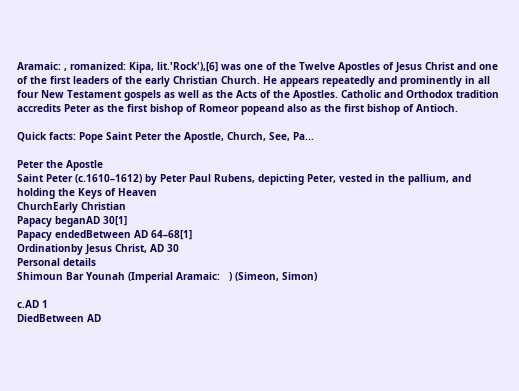Aramaic: , romanized: Kipa, lit.'Rock'),[6] was one of the Twelve Apostles of Jesus Christ and one of the first leaders of the early Christian Church. He appears repeatedly and prominently in all four New Testament gospels as well as the Acts of the Apostles. Catholic and Orthodox tradition accredits Peter as the first bishop of Romeor popeand also as the first bishop of Antioch.

Quick facts: Pope Saint Peter the Apostle, Church, See, Pa...

Peter the Apostle
Saint Peter (c.1610–1612) by Peter Paul Rubens, depicting Peter, vested in the pallium, and holding the Keys of Heaven
ChurchEarly Christian
Papacy beganAD 30[1]
Papacy endedBetween AD 64–68[1]
Ordinationby Jesus Christ, AD 30
Personal details
Shimoun Bar Younah (Imperial Aramaic:   ) (Simeon, Simon)

c.AD 1
DiedBetween AD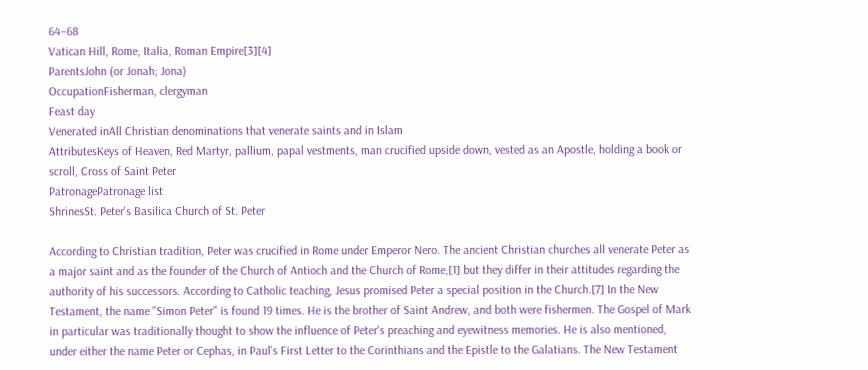64–68
Vatican Hill, Rome, Italia, Roman Empire[3][4]
ParentsJohn (or Jonah; Jona)
OccupationFisherman, clergyman
Feast day
Venerated inAll Christian denominations that venerate saints and in Islam
AttributesKeys of Heaven, Red Martyr, pallium, papal vestments, man crucified upside down, vested as an Apostle, holding a book or scroll, Cross of Saint Peter
PatronagePatronage list
ShrinesSt. Peter's Basilica Church of St. Peter

According to Christian tradition, Peter was crucified in Rome under Emperor Nero. The ancient Christian churches all venerate Peter as a major saint and as the founder of the Church of Antioch and the Church of Rome,[1] but they differ in their attitudes regarding the authority of his successors. According to Catholic teaching, Jesus promised Peter a special position in the Church.[7] In the New Testament, the name "Simon Peter" is found 19 times. He is the brother of Saint Andrew, and both were fishermen. The Gospel of Mark in particular was traditionally thought to show the influence of Peter's preaching and eyewitness memories. He is also mentioned, under either the name Peter or Cephas, in Paul's First Letter to the Corinthians and the Epistle to the Galatians. The New Testament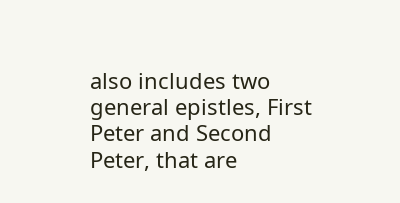also includes two general epistles, First Peter and Second Peter, that are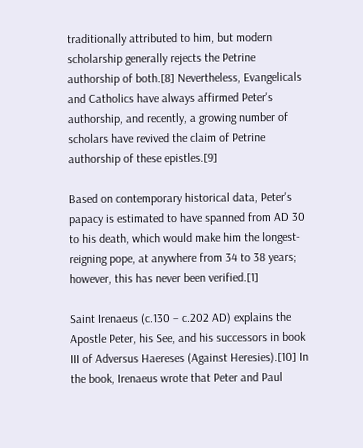traditionally attributed to him, but modern scholarship generally rejects the Petrine authorship of both.[8] Nevertheless, Evangelicals and Catholics have always affirmed Peter's authorship, and recently, a growing number of scholars have revived the claim of Petrine authorship of these epistles.[9]

Based on contemporary historical data, Peter's papacy is estimated to have spanned from AD 30 to his death, which would make him the longest-reigning pope, at anywhere from 34 to 38 years; however, this has never been verified.[1]

Saint Irenaeus (c.130 – c.202 AD) explains the Apostle Peter, his See, and his successors in book III of Adversus Haereses (Against Heresies).[10] In the book, Irenaeus wrote that Peter and Paul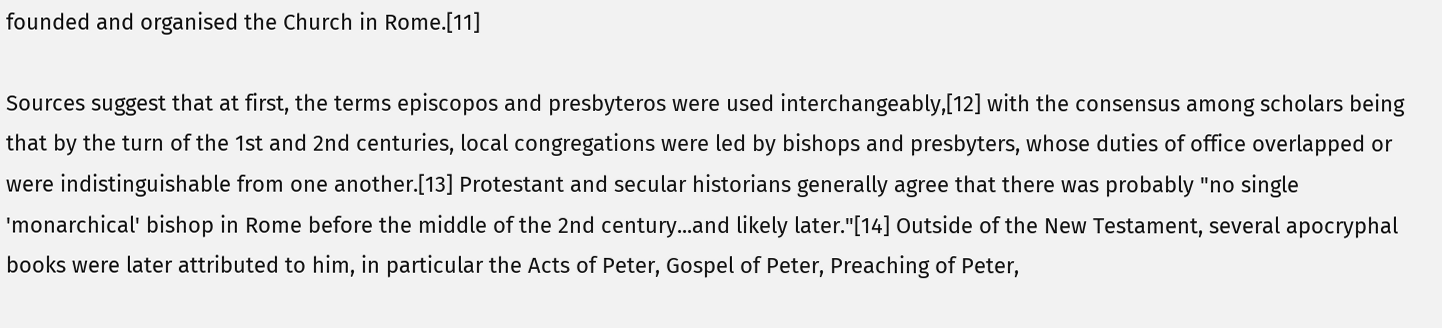founded and organised the Church in Rome.[11]

Sources suggest that at first, the terms episcopos and presbyteros were used interchangeably,[12] with the consensus among scholars being that by the turn of the 1st and 2nd centuries, local congregations were led by bishops and presbyters, whose duties of office overlapped or were indistinguishable from one another.[13] Protestant and secular historians generally agree that there was probably "no single 'monarchical' bishop in Rome before the middle of the 2nd century...and likely later."[14] Outside of the New Testament, several apocryphal books were later attributed to him, in particular the Acts of Peter, Gospel of Peter, Preaching of Peter,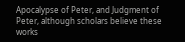Apocalypse of Peter, and Judgment of Peter, although scholars believe these works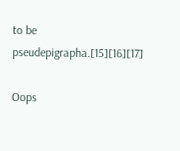to be pseudepigrapha.[15][16][17]

Oops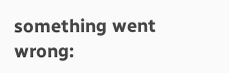something went wrong: